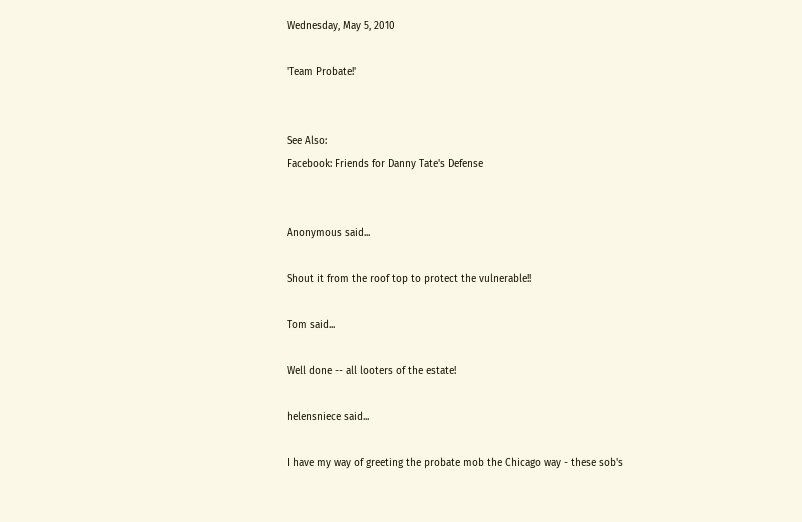Wednesday, May 5, 2010

'Team Probate!'


See Also:
Facebook: Friends for Danny Tate's Defense


Anonymous said...

Shout it from the roof top to protect the vulnerable!!

Tom said...

Well done -- all looters of the estate!

helensniece said...

I have my way of greeting the probate mob the Chicago way - these sob's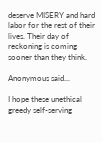deserve MISERY and hard labor for the rest of their lives. Their day of reckoning is coming sooner than they think.

Anonymous said...

I hope these unethical greedy self-serving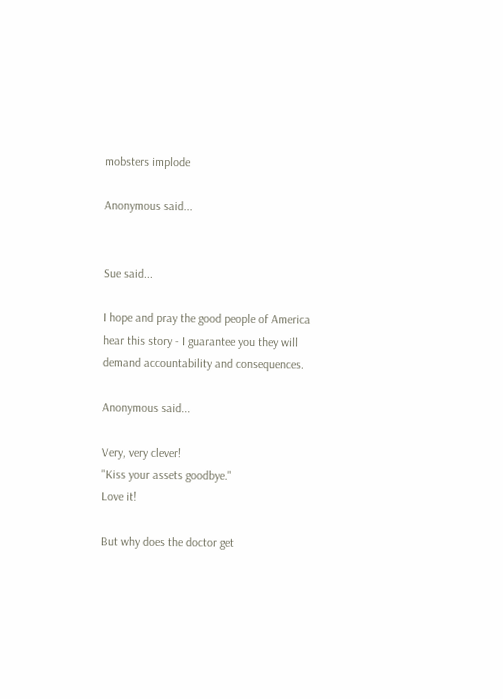mobsters implode

Anonymous said...


Sue said...

I hope and pray the good people of America hear this story - I guarantee you they will demand accountability and consequences.

Anonymous said...

Very, very clever!
"Kiss your assets goodbye."
Love it!

But why does the doctor get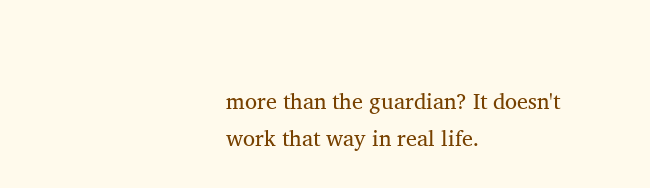more than the guardian? It doesn't work that way in real life.